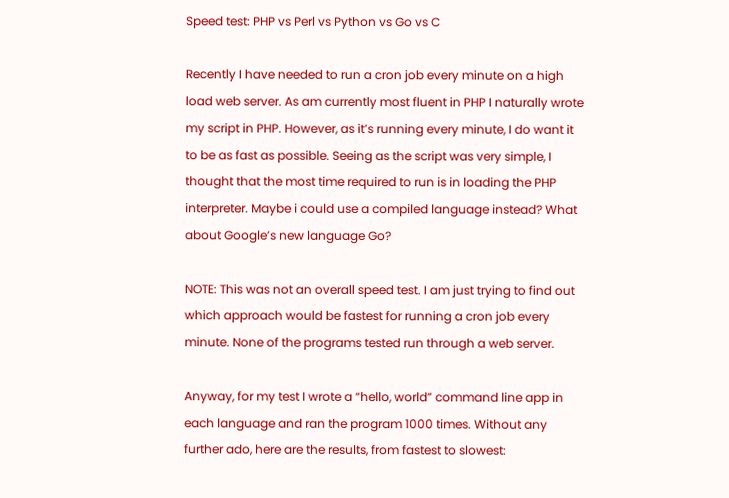Speed test: PHP vs Perl vs Python vs Go vs C

Recently I have needed to run a cron job every minute on a high load web server. As am currently most fluent in PHP I naturally wrote my script in PHP. However, as it’s running every minute, I do want it to be as fast as possible. Seeing as the script was very simple, I thought that the most time required to run is in loading the PHP interpreter. Maybe i could use a compiled language instead? What about Google’s new language Go?

NOTE: This was not an overall speed test. I am just trying to find out which approach would be fastest for running a cron job every minute. None of the programs tested run through a web server.

Anyway, for my test I wrote a “hello, world” command line app in each language and ran the program 1000 times. Without any further ado, here are the results, from fastest to slowest: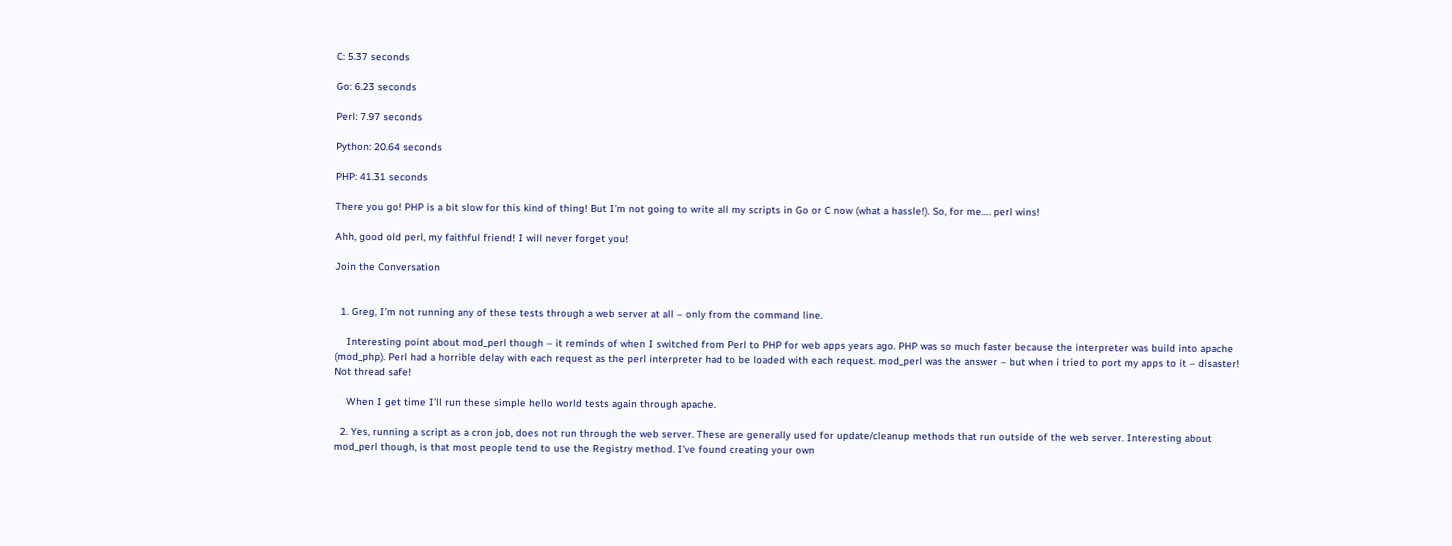C: 5.37 seconds

Go: 6.23 seconds

Perl: 7.97 seconds

Python: 20.64 seconds

PHP: 41.31 seconds

There you go! PHP is a bit slow for this kind of thing! But I’m not going to write all my scripts in Go or C now (what a hassle!). So, for me…. perl wins!

Ahh, good old perl, my faithful friend! I will never forget you!

Join the Conversation


  1. Greg, I’m not running any of these tests through a web server at all – only from the command line.

    Interesting point about mod_perl though – it reminds of when I switched from Perl to PHP for web apps years ago. PHP was so much faster because the interpreter was build into apache (mod_php). Perl had a horrible delay with each request as the perl interpreter had to be loaded with each request. mod_perl was the answer – but when i tried to port my apps to it – disaster! Not thread safe!

    When I get time I’ll run these simple hello world tests again through apache.

  2. Yes, running a script as a cron job, does not run through the web server. These are generally used for update/cleanup methods that run outside of the web server. Interesting about mod_perl though, is that most people tend to use the Registry method. I’ve found creating your own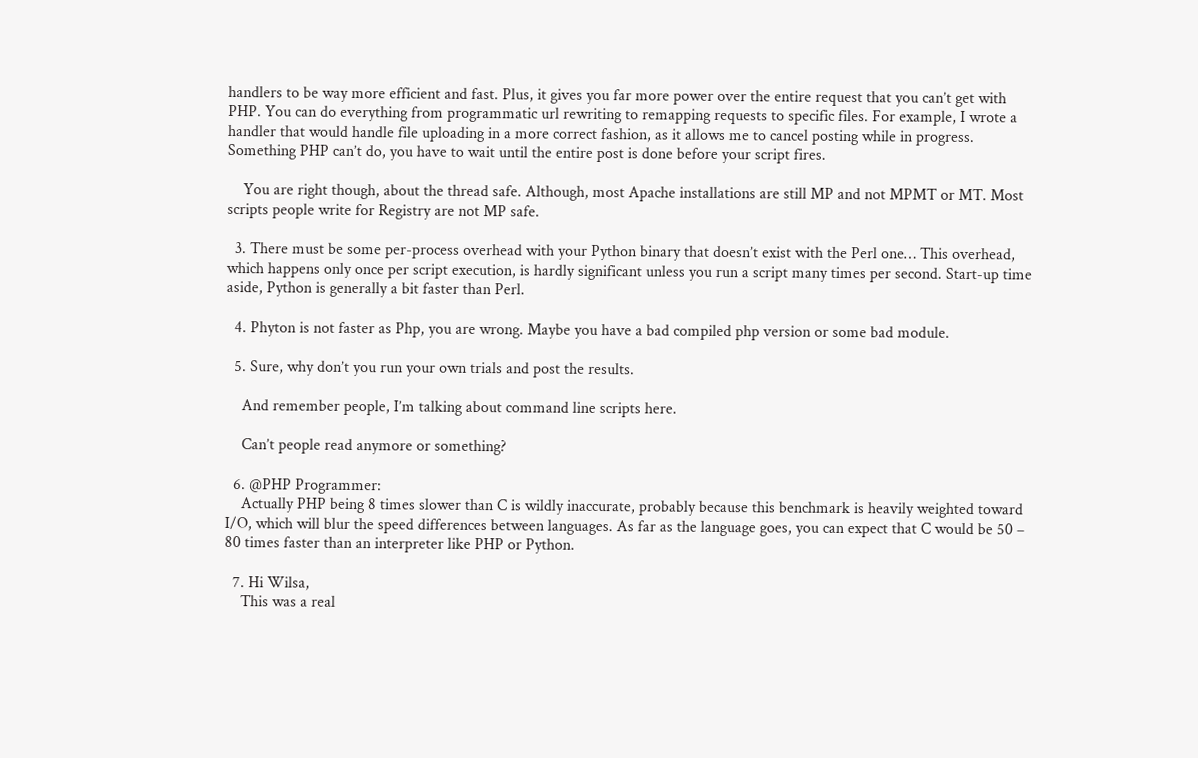handlers to be way more efficient and fast. Plus, it gives you far more power over the entire request that you can’t get with PHP. You can do everything from programmatic url rewriting to remapping requests to specific files. For example, I wrote a handler that would handle file uploading in a more correct fashion, as it allows me to cancel posting while in progress. Something PHP can’t do, you have to wait until the entire post is done before your script fires.

    You are right though, about the thread safe. Although, most Apache installations are still MP and not MPMT or MT. Most scripts people write for Registry are not MP safe.

  3. There must be some per-process overhead with your Python binary that doesn’t exist with the Perl one… This overhead, which happens only once per script execution, is hardly significant unless you run a script many times per second. Start-up time aside, Python is generally a bit faster than Perl.

  4. Phyton is not faster as Php, you are wrong. Maybe you have a bad compiled php version or some bad module.

  5. Sure, why don’t you run your own trials and post the results.

    And remember people, I’m talking about command line scripts here.

    Can’t people read anymore or something?

  6. @PHP Programmer:
    Actually PHP being 8 times slower than C is wildly inaccurate, probably because this benchmark is heavily weighted toward I/O, which will blur the speed differences between languages. As far as the language goes, you can expect that C would be 50 – 80 times faster than an interpreter like PHP or Python.

  7. Hi Wilsa,
    This was a real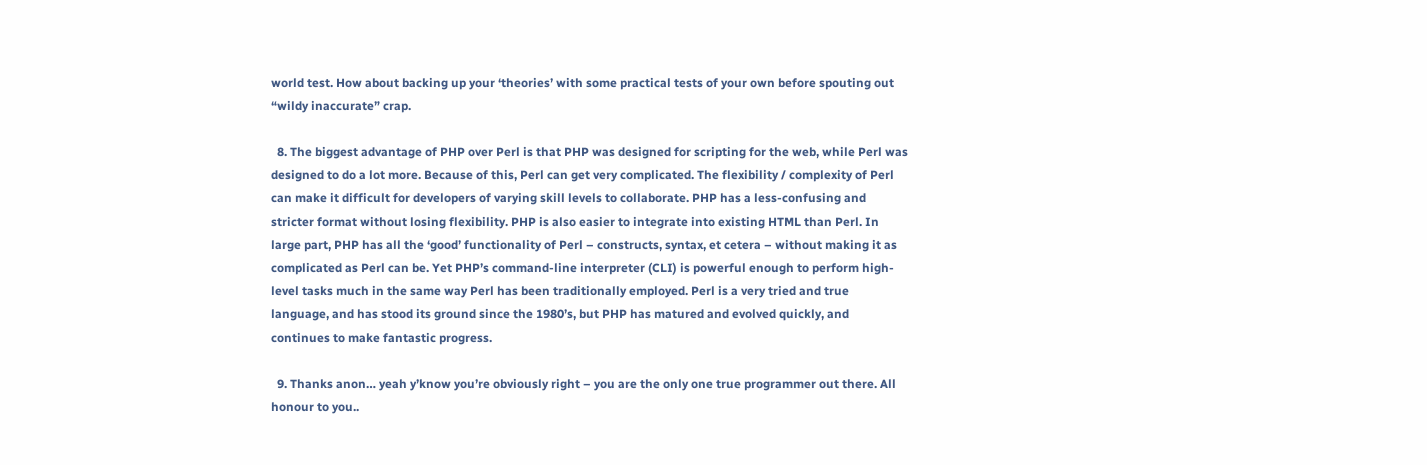world test. How about backing up your ‘theories’ with some practical tests of your own before spouting out “wildy inaccurate” crap.

  8. The biggest advantage of PHP over Perl is that PHP was designed for scripting for the web, while Perl was designed to do a lot more. Because of this, Perl can get very complicated. The flexibility / complexity of Perl can make it difficult for developers of varying skill levels to collaborate. PHP has a less-confusing and stricter format without losing flexibility. PHP is also easier to integrate into existing HTML than Perl. In large part, PHP has all the ‘good’ functionality of Perl – constructs, syntax, et cetera – without making it as complicated as Perl can be. Yet PHP’s command-line interpreter (CLI) is powerful enough to perform high-level tasks much in the same way Perl has been traditionally employed. Perl is a very tried and true language, and has stood its ground since the 1980’s, but PHP has matured and evolved quickly, and continues to make fantastic progress.

  9. Thanks anon… yeah y’know you’re obviously right – you are the only one true programmer out there. All honour to you..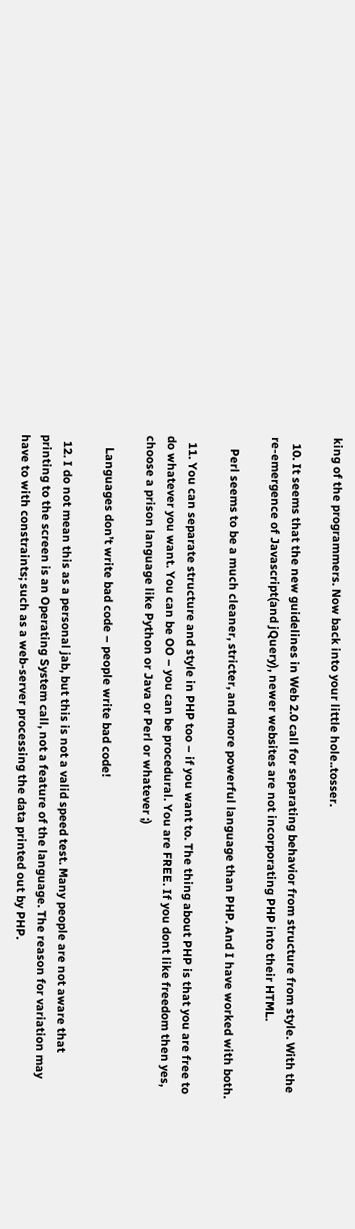king of the programmers. Now back into your little hole..tosser.

  10. It seems that the new guidelines in Web 2.0 call for separating behavior from structure from style. With the re-emergence of Javascript(and jQuery), newer websites are not incorporating PHP into their HTML.

    Perl seems to be a much cleaner, stricter, and more powerful language than PHP. And I have worked with both.

  11. You can separate structure and style in PHP too – if you want to. The thing about PHP is that you are free to do whatever you want. You can be OO – you can be procedural. You are FREE. If you dont like freedom then yes, choose a prison language like Python or Java or Perl or whatever ;)

    Languages don’t write bad code – people write bad code!

  12. I do not mean this as a personal jab, but this is not a valid speed test. Many people are not aware that printing to the screen is an Operating System call, not a feature of the language. The reason for variation may have to with constraints; such as a web-server processing the data printed out by PHP.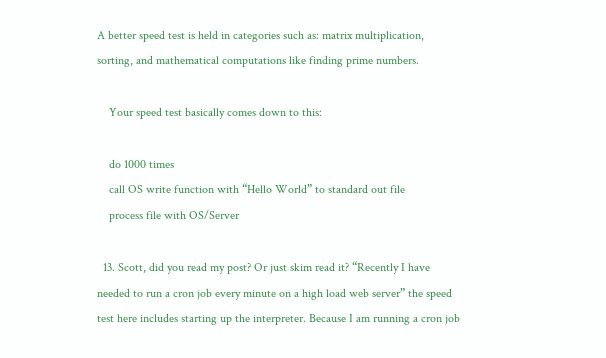A better speed test is held in categories such as: matrix multiplication, sorting, and mathematical computations like finding prime numbers.

    Your speed test basically comes down to this:

    do 1000 times
    call OS write function with “Hello World” to standard out file
    process file with OS/Server

  13. Scott, did you read my post? Or just skim read it? “Recently I have needed to run a cron job every minute on a high load web server” the speed test here includes starting up the interpreter. Because I am running a cron job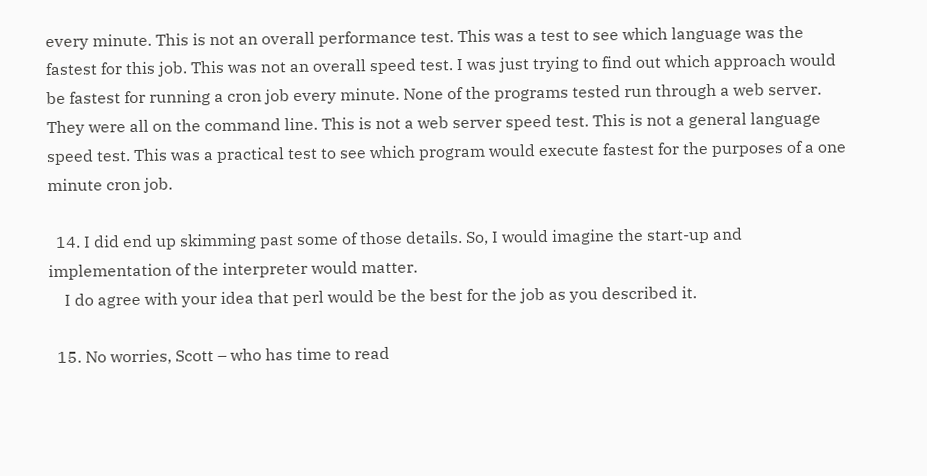every minute. This is not an overall performance test. This was a test to see which language was the fastest for this job. This was not an overall speed test. I was just trying to find out which approach would be fastest for running a cron job every minute. None of the programs tested run through a web server. They were all on the command line. This is not a web server speed test. This is not a general language speed test. This was a practical test to see which program would execute fastest for the purposes of a one minute cron job.

  14. I did end up skimming past some of those details. So, I would imagine the start-up and implementation of the interpreter would matter.
    I do agree with your idea that perl would be the best for the job as you described it.

  15. No worries, Scott – who has time to read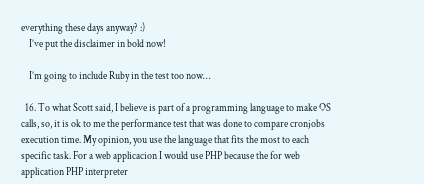everything these days anyway? :)
    I’ve put the disclaimer in bold now!

    I’m going to include Ruby in the test too now…

  16. To what Scott said, I believe is part of a programming language to make OS calls, so, it is ok to me the performance test that was done to compare cronjobs execution time. My opinion, you use the language that fits the most to each specific task. For a web applicacion I would use PHP because the for web application PHP interpreter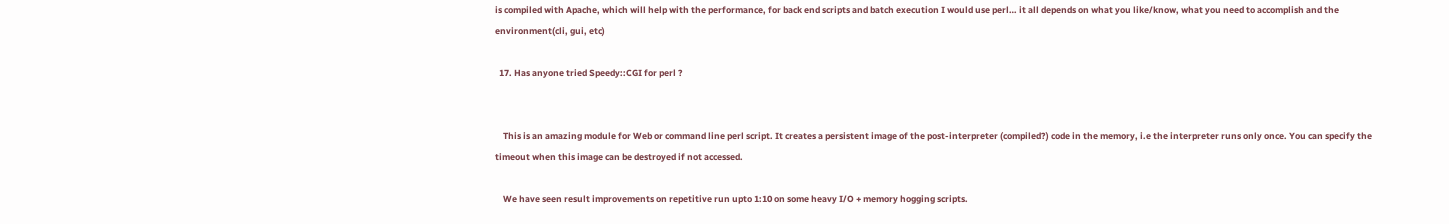is compiled with Apache, which will help with the performance, for back end scripts and batch execution I would use perl… it all depends on what you like/know, what you need to accomplish and the environment(cli, gui, etc)

  17. Has anyone tried Speedy::CGI for perl ?


    This is an amazing module for Web or command line perl script. It creates a persistent image of the post-interpreter (compiled?) code in the memory, i.e the interpreter runs only once. You can specify the timeout when this image can be destroyed if not accessed.

    We have seen result improvements on repetitive run upto 1:10 on some heavy I/O + memory hogging scripts.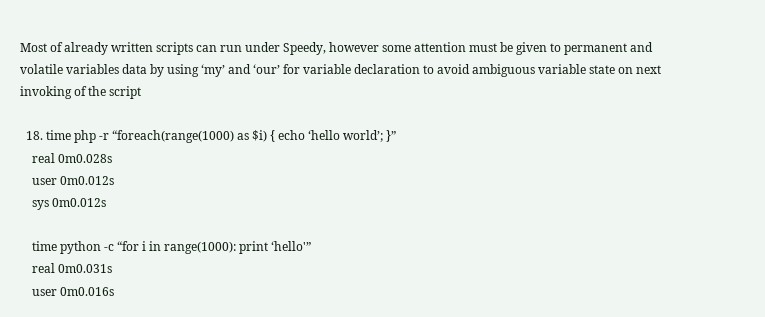Most of already written scripts can run under Speedy, however some attention must be given to permanent and volatile variables data by using ‘my’ and ‘our’ for variable declaration to avoid ambiguous variable state on next invoking of the script

  18. time php -r “foreach(range(1000) as $i) { echo ‘hello world’; }”
    real 0m0.028s
    user 0m0.012s
    sys 0m0.012s

    time python -c “for i in range(1000): print ‘hello'”
    real 0m0.031s
    user 0m0.016s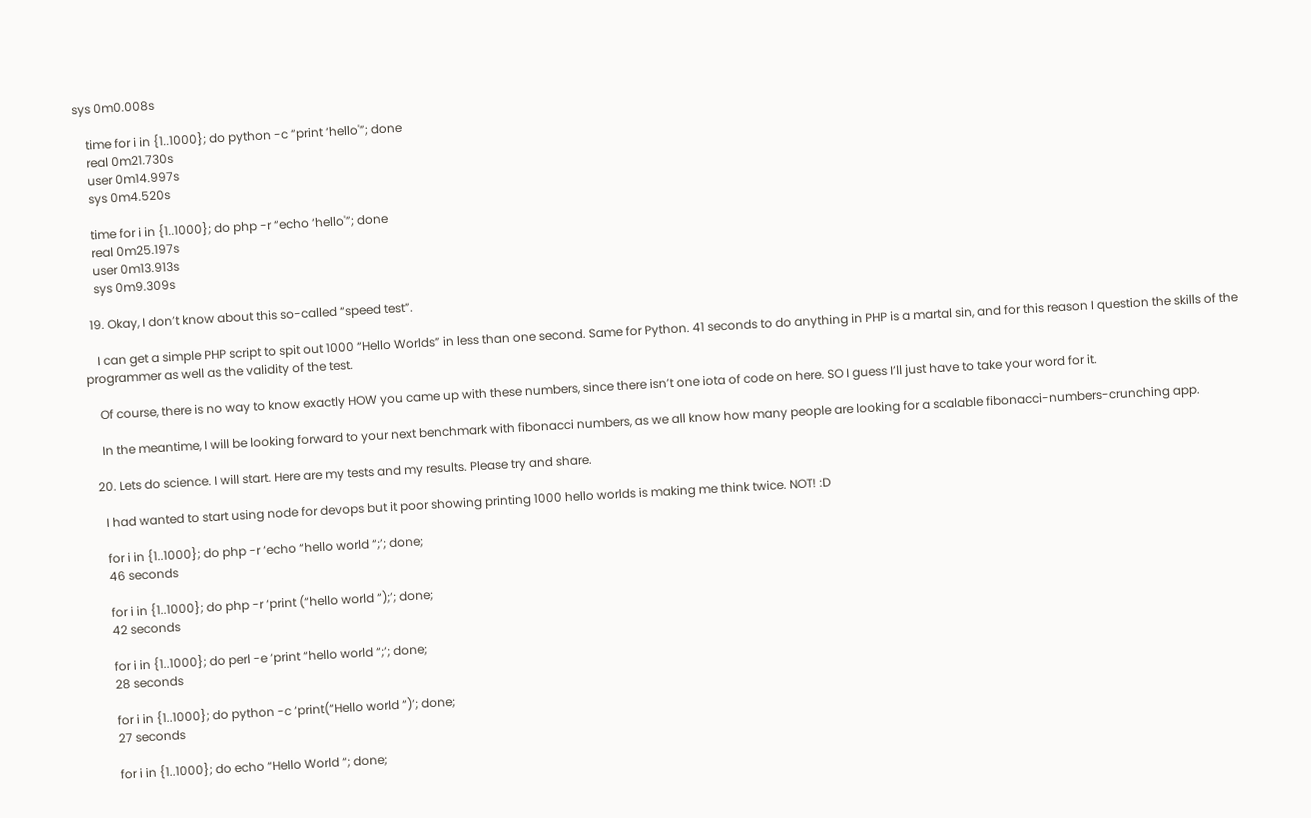sys 0m0.008s

    time for i in {1..1000}; do python -c “print ‘hello'”; done
    real 0m21.730s
    user 0m14.997s
    sys 0m4.520s

    time for i in {1..1000}; do php -r “echo ‘hello'”; done
    real 0m25.197s
    user 0m13.913s
    sys 0m9.309s

  19. Okay, I don’t know about this so-called “speed test”.

    I can get a simple PHP script to spit out 1000 “Hello Worlds” in less than one second. Same for Python. 41 seconds to do anything in PHP is a martal sin, and for this reason I question the skills of the programmer as well as the validity of the test.

    Of course, there is no way to know exactly HOW you came up with these numbers, since there isn’t one iota of code on here. SO I guess I’ll just have to take your word for it.

    In the meantime, I will be looking forward to your next benchmark with fibonacci numbers, as we all know how many people are looking for a scalable fibonacci-numbers-crunching app.

  20. Lets do science. I will start. Here are my tests and my results. Please try and share.

    I had wanted to start using node for devops but it poor showing printing 1000 hello worlds is making me think twice. NOT! :D

    for i in {1..1000}; do php -r ‘echo “hello world “;’; done;
    46 seconds

    for i in {1..1000}; do php -r ‘print (“hello world “);’; done;
    42 seconds

    for i in {1..1000}; do perl -e ‘print “hello world “;’; done;
    28 seconds

    for i in {1..1000}; do python -c ‘print(“Hello world “)’; done;
    27 seconds

    for i in {1..1000}; do echo “Hello World “; done;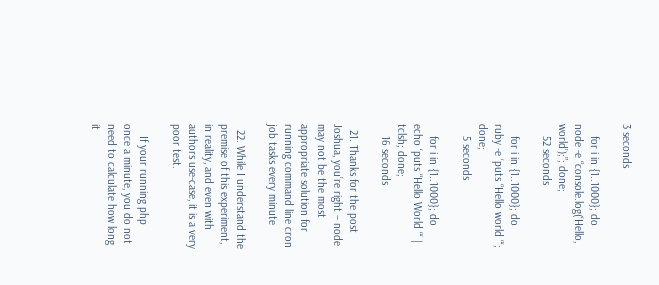3 seconds

    for i in {1..1000}; do node -e “console.log(‘Hello, world’);”; done;
    52 seconds

    for i in {1..1000}; do ruby -e ‘puts “Hello world “‘; done;
    5 seconds

    for i in {1..1000}; do echo ‘puts “Hello World “‘ | tclsh; done;
    16 seconds

  21. Thanks for the post Joshua, you’re right – node may not be the most appropriate solution for running command line cron job tasks every minute

  22. While I understand the premise of this experiment, in reality, and even with authors use-case, it is a very poor test.

    If your running php once a minute, you do not need to calculate how long it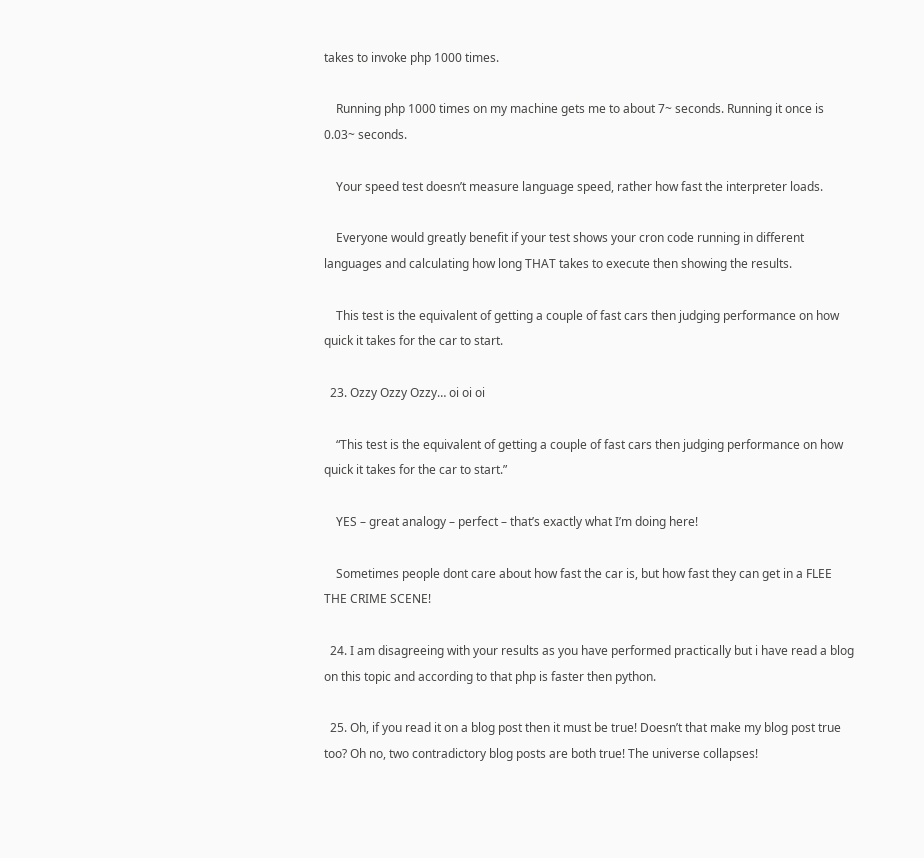takes to invoke php 1000 times.

    Running php 1000 times on my machine gets me to about 7~ seconds. Running it once is 0.03~ seconds.

    Your speed test doesn’t measure language speed, rather how fast the interpreter loads.

    Everyone would greatly benefit if your test shows your cron code running in different languages and calculating how long THAT takes to execute then showing the results.

    This test is the equivalent of getting a couple of fast cars then judging performance on how quick it takes for the car to start.

  23. Ozzy Ozzy Ozzy… oi oi oi

    “This test is the equivalent of getting a couple of fast cars then judging performance on how quick it takes for the car to start.”

    YES – great analogy – perfect – that’s exactly what I’m doing here!

    Sometimes people dont care about how fast the car is, but how fast they can get in a FLEE THE CRIME SCENE!

  24. I am disagreeing with your results as you have performed practically but i have read a blog on this topic and according to that php is faster then python.

  25. Oh, if you read it on a blog post then it must be true! Doesn’t that make my blog post true too? Oh no, two contradictory blog posts are both true! The universe collapses!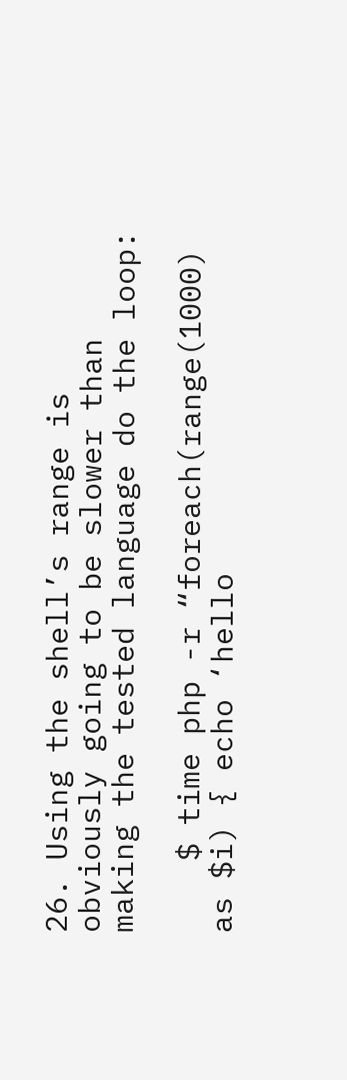26. Using the shell’s range is obviously going to be slower than making the tested language do the loop:

    $ time php -r “foreach(range(1000) as $i) { echo ‘hello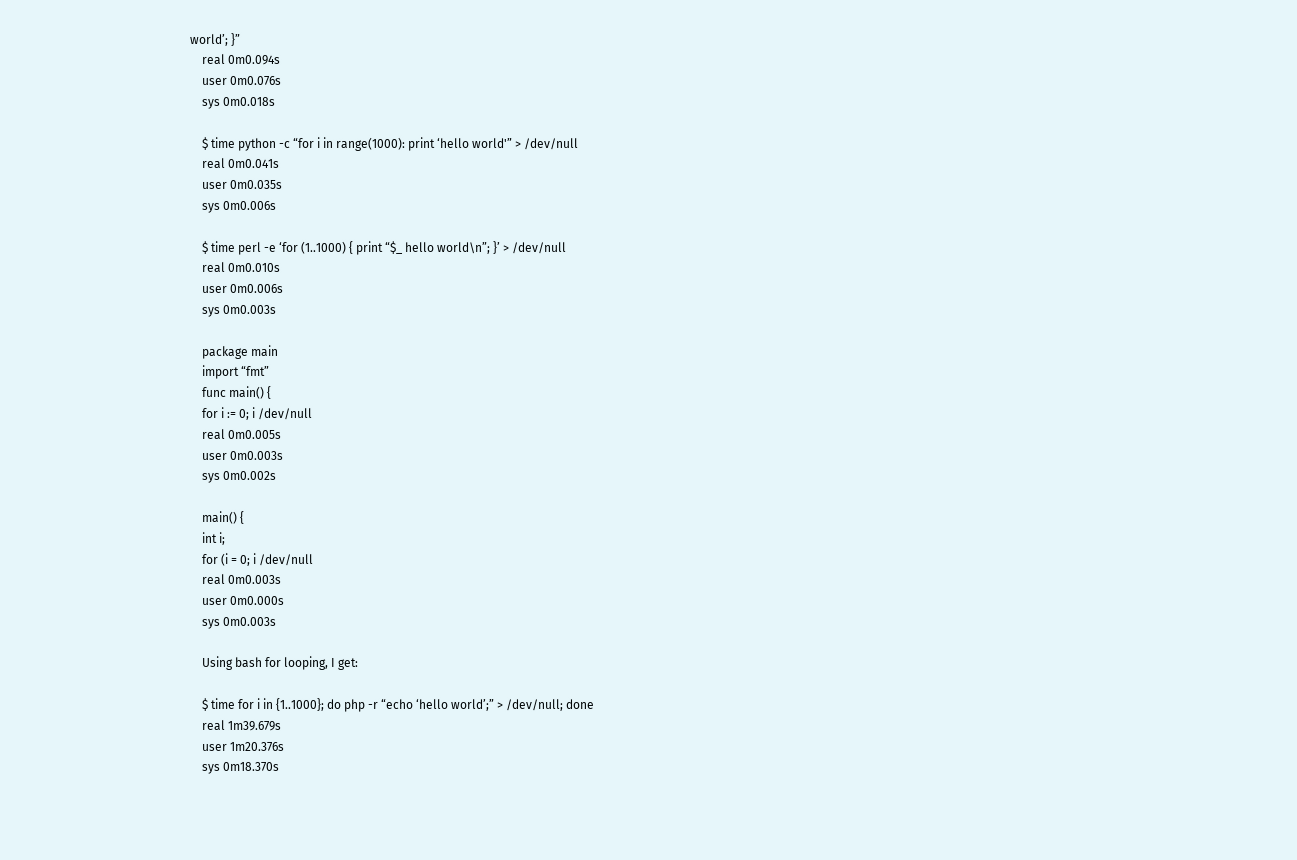world’; }”
    real 0m0.094s
    user 0m0.076s
    sys 0m0.018s

    $ time python -c “for i in range(1000): print ‘hello world'” > /dev/null
    real 0m0.041s
    user 0m0.035s
    sys 0m0.006s

    $ time perl -e ‘for (1..1000) { print “$_ hello world\n”; }’ > /dev/null
    real 0m0.010s
    user 0m0.006s
    sys 0m0.003s

    package main
    import “fmt”
    func main() {
    for i := 0; i /dev/null
    real 0m0.005s
    user 0m0.003s
    sys 0m0.002s

    main() {
    int i;
    for (i = 0; i /dev/null
    real 0m0.003s
    user 0m0.000s
    sys 0m0.003s

    Using bash for looping, I get:

    $ time for i in {1..1000}; do php -r “echo ‘hello world’;” > /dev/null; done
    real 1m39.679s
    user 1m20.376s
    sys 0m18.370s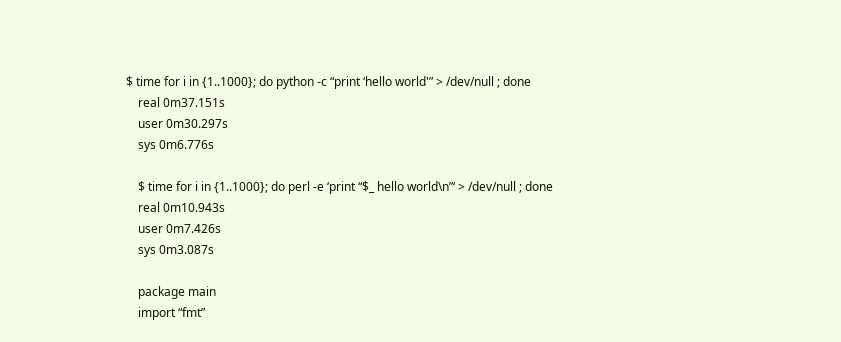$ time for i in {1..1000}; do python -c “print ‘hello world'” > /dev/null ; done
    real 0m37.151s
    user 0m30.297s
    sys 0m6.776s

    $ time for i in {1..1000}; do perl -e ‘print “$_ hello world\n”‘ > /dev/null ; done
    real 0m10.943s
    user 0m7.426s
    sys 0m3.087s

    package main
    import “fmt”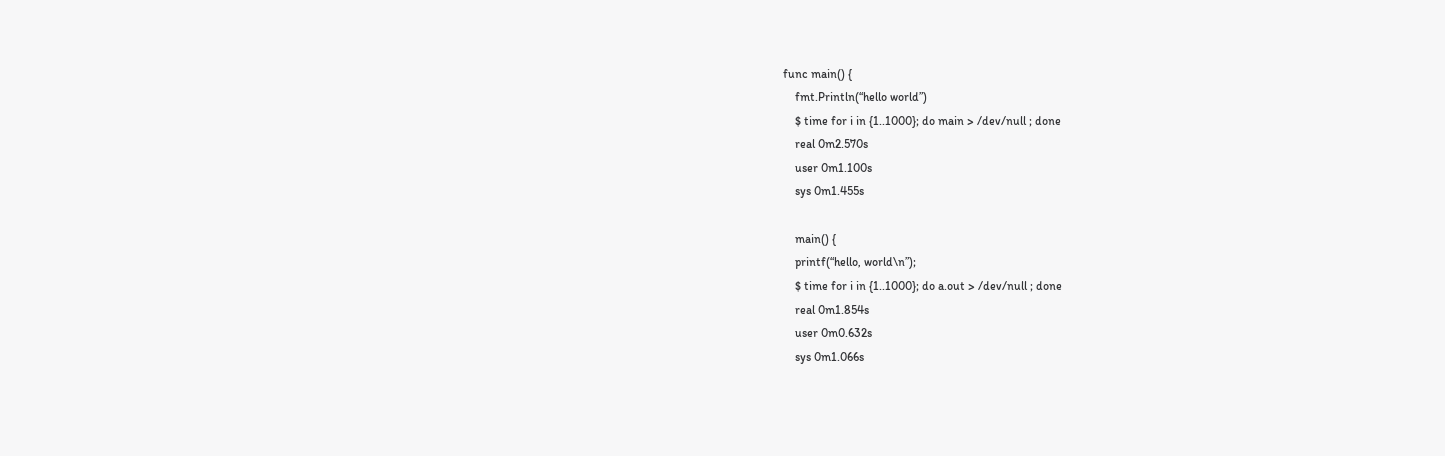func main() {
    fmt.Println(“hello world”)
    $ time for i in {1..1000}; do main > /dev/null ; done
    real 0m2.570s
    user 0m1.100s
    sys 0m1.455s

    main() {
    printf(“hello, world\n”);
    $ time for i in {1..1000}; do a.out > /dev/null ; done
    real 0m1.854s
    user 0m0.632s
    sys 0m1.066s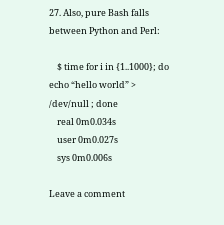27. Also, pure Bash falls between Python and Perl:

    $ time for i in {1..1000}; do echo “hello world” > /dev/null ; done
    real 0m0.034s
    user 0m0.027s
    sys 0m0.006s

Leave a comment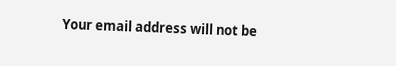Your email address will not be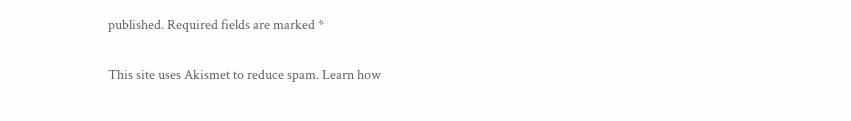published. Required fields are marked *

This site uses Akismet to reduce spam. Learn how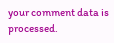your comment data is processed.